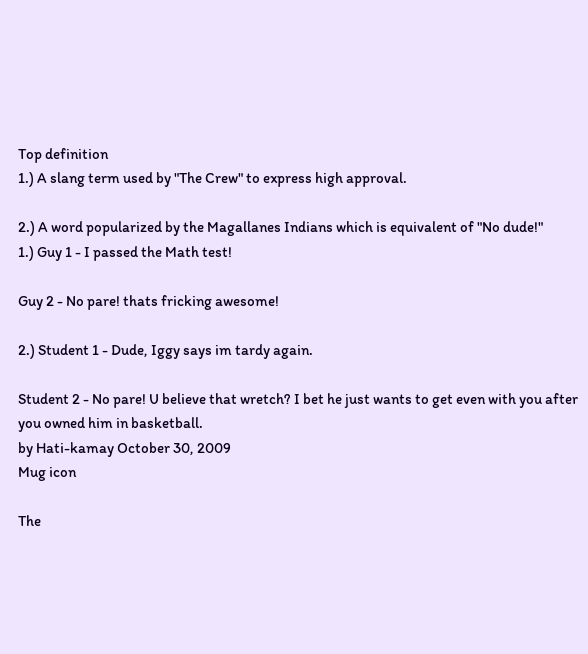Top definition
1.) A slang term used by "The Crew" to express high approval.

2.) A word popularized by the Magallanes Indians which is equivalent of "No dude!"
1.) Guy 1 - I passed the Math test!

Guy 2 - No pare! thats fricking awesome!

2.) Student 1 - Dude, Iggy says im tardy again.

Student 2 - No pare! U believe that wretch? I bet he just wants to get even with you after you owned him in basketball.
by Hati-kamay October 30, 2009
Mug icon

The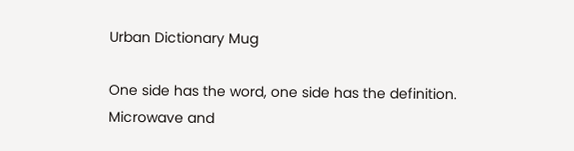Urban Dictionary Mug

One side has the word, one side has the definition. Microwave and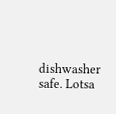dishwasher safe. Lotsa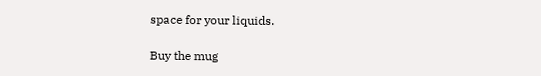space for your liquids.

Buy the mug